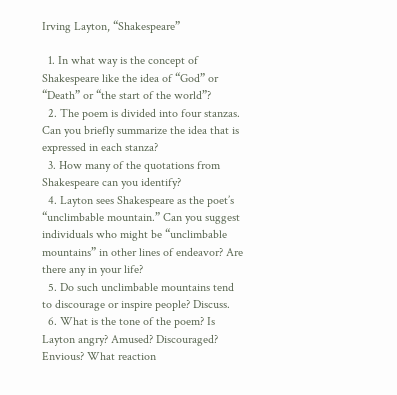Irving Layton, “Shakespeare”

  1. In what way is the concept of Shakespeare like the idea of “God” or “Death” or “the start of the world”?
  2. The poem is divided into four stanzas. Can you briefly summarize the idea that is expressed in each stanza?
  3. How many of the quotations from Shakespeare can you identify?
  4. Layton sees Shakespeare as the poet’s “unclimbable mountain.” Can you suggest individuals who might be “unclimbable mountains” in other lines of endeavor? Are there any in your life?
  5. Do such unclimbable mountains tend to discourage or inspire people? Discuss.
  6. What is the tone of the poem? Is Layton angry? Amused? Discouraged? Envious? What reaction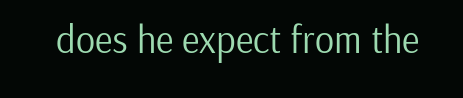does he expect from the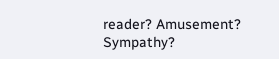reader? Amusement? Sympathy?